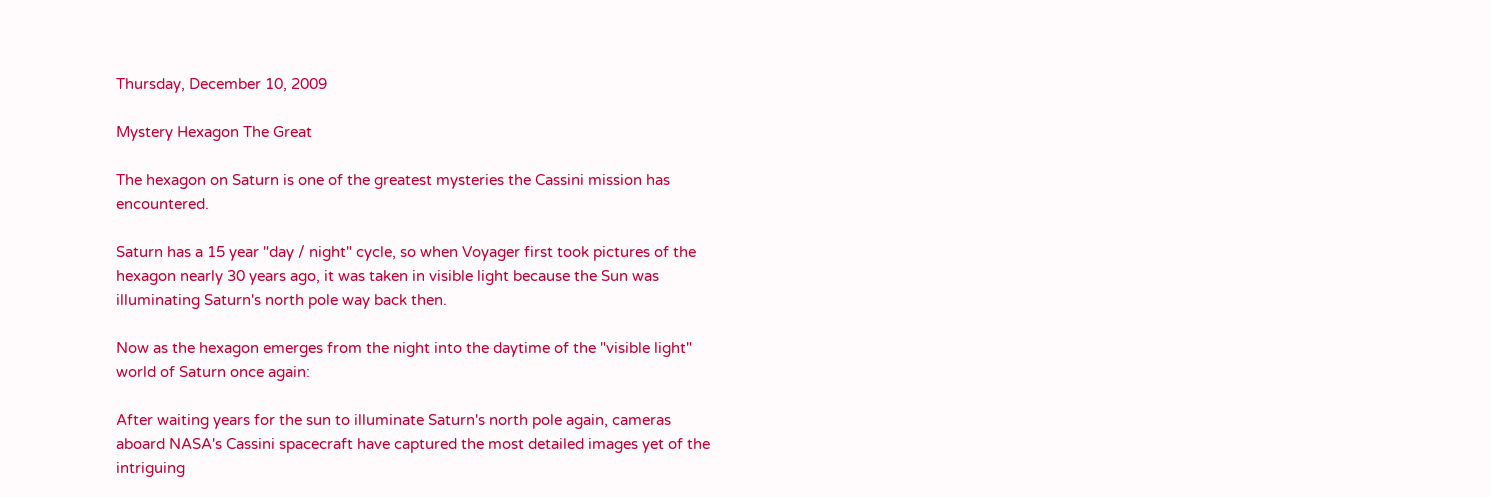Thursday, December 10, 2009

Mystery Hexagon The Great

The hexagon on Saturn is one of the greatest mysteries the Cassini mission has encountered.

Saturn has a 15 year "day / night" cycle, so when Voyager first took pictures of the hexagon nearly 30 years ago, it was taken in visible light because the Sun was illuminating Saturn's north pole way back then.

Now as the hexagon emerges from the night into the daytime of the "visible light" world of Saturn once again:

After waiting years for the sun to illuminate Saturn's north pole again, cameras aboard NASA's Cassini spacecraft have captured the most detailed images yet of the intriguing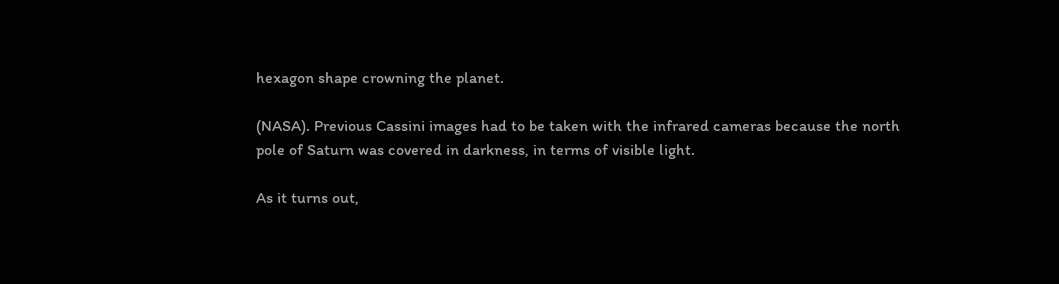hexagon shape crowning the planet.

(NASA). Previous Cassini images had to be taken with the infrared cameras because the north pole of Saturn was covered in darkness, in terms of visible light.

As it turns out,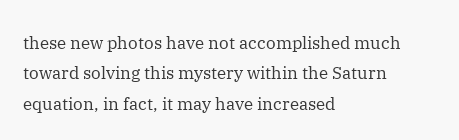these new photos have not accomplished much toward solving this mystery within the Saturn equation, in fact, it may have increased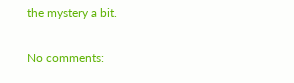the mystery a bit.

No comments: